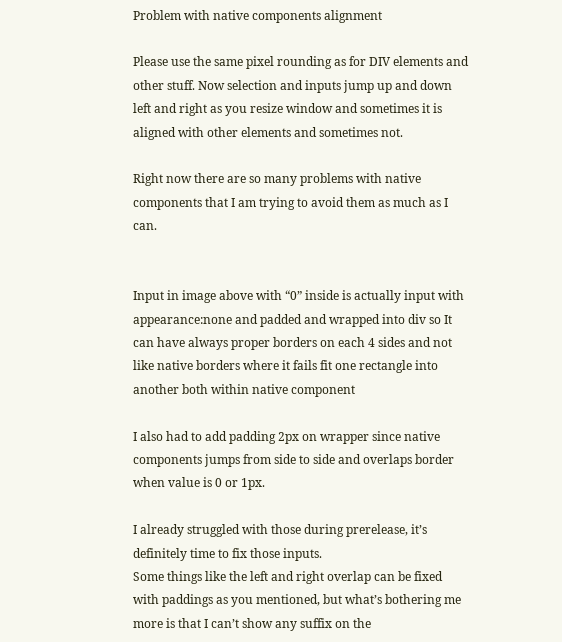Problem with native components alignment

Please use the same pixel rounding as for DIV elements and other stuff. Now selection and inputs jump up and down left and right as you resize window and sometimes it is aligned with other elements and sometimes not.

Right now there are so many problems with native components that I am trying to avoid them as much as I can.


Input in image above with “0” inside is actually input with appearance:none and padded and wrapped into div so It can have always proper borders on each 4 sides and not like native borders where it fails fit one rectangle into another both within native component

I also had to add padding 2px on wrapper since native components jumps from side to side and overlaps border when value is 0 or 1px.

I already struggled with those during prerelease, it’s definitely time to fix those inputs.
Some things like the left and right overlap can be fixed with paddings as you mentioned, but what’s bothering me more is that I can’t show any suffix on the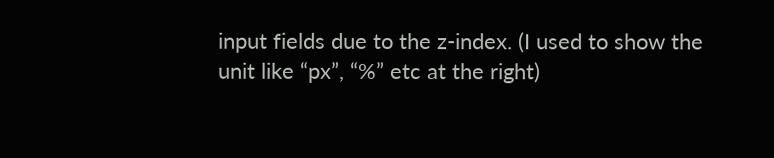input fields due to the z-index. (I used to show the unit like “px”, “%” etc at the right)